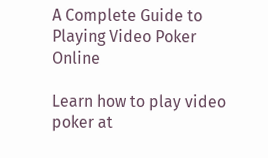A Complete Guide to Playing Video Poker Online

Learn how to play video poker at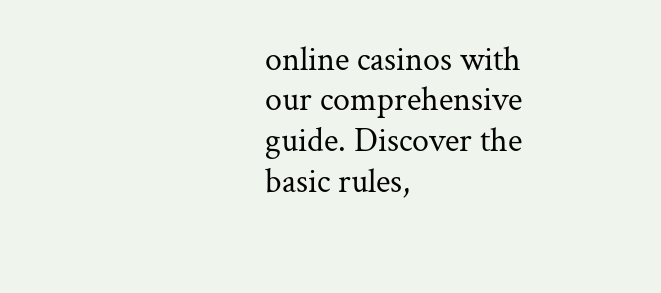online casinos with our comprehensive guide. Discover the basic rules,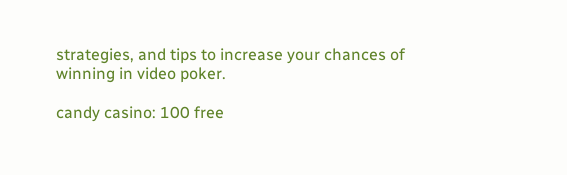strategies, and tips to increase your chances of winning in video poker.

candy casino: 100 free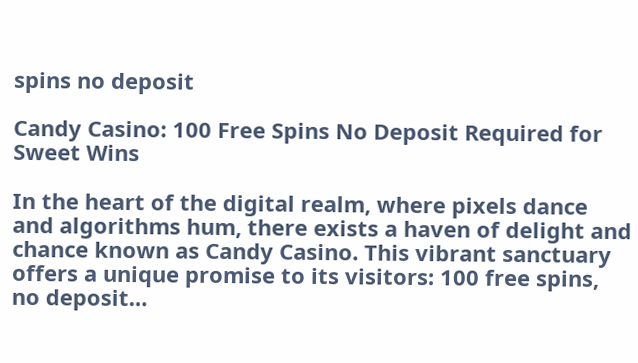spins no deposit

Candy Casino: 100 Free Spins No Deposit Required for Sweet Wins

In the heart of the digital realm, where pixels dance and algorithms hum, there exists a haven of delight and chance known as Candy Casino. This vibrant sanctuary offers a unique promise to its visitors: 100 free spins, no deposit…